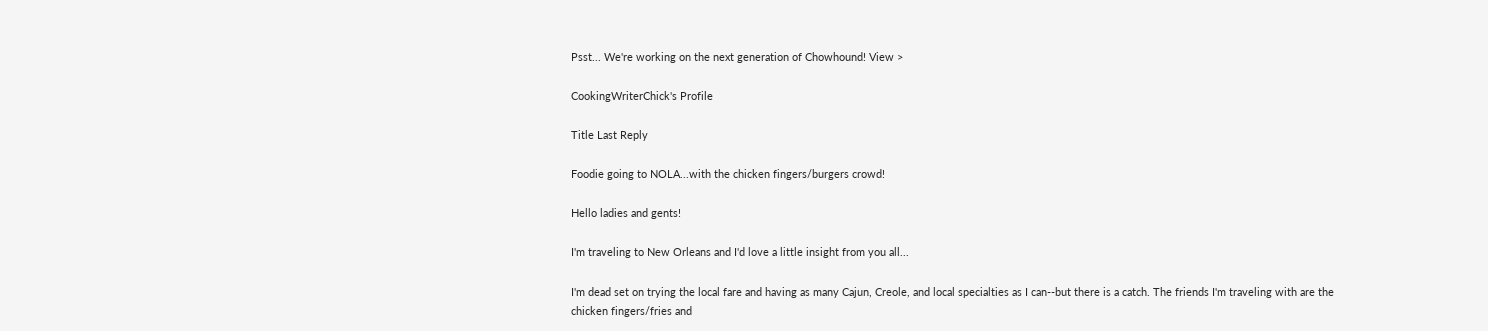Psst... We're working on the next generation of Chowhound! View >

CookingWriterChick's Profile

Title Last Reply

Foodie going to NOLA...with the chicken fingers/burgers crowd!

Hello ladies and gents!

I'm traveling to New Orleans and I'd love a little insight from you all...

I'm dead set on trying the local fare and having as many Cajun, Creole, and local specialties as I can--but there is a catch. The friends I'm traveling with are the chicken fingers/fries and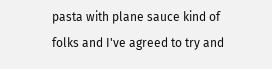pasta with plane sauce kind of folks and I've agreed to try and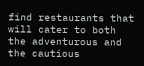find restaurants that will cater to both the adventurous and the cautious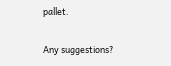pallet.

Any suggestions?